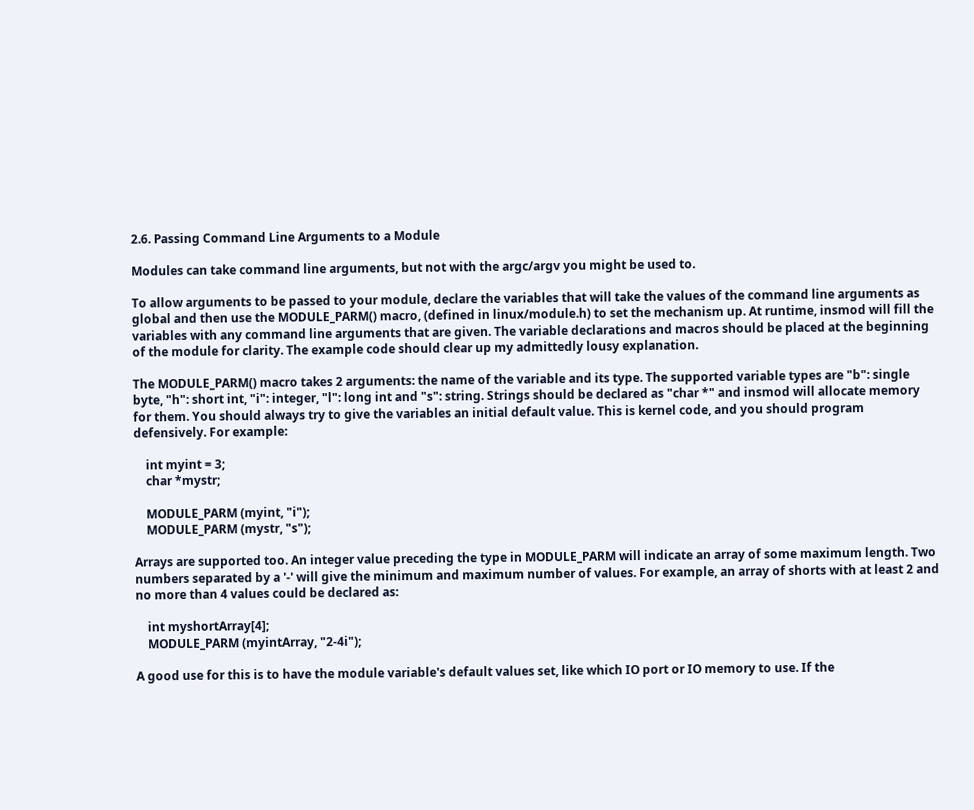2.6. Passing Command Line Arguments to a Module

Modules can take command line arguments, but not with the argc/argv you might be used to.

To allow arguments to be passed to your module, declare the variables that will take the values of the command line arguments as global and then use the MODULE_PARM() macro, (defined in linux/module.h) to set the mechanism up. At runtime, insmod will fill the variables with any command line arguments that are given. The variable declarations and macros should be placed at the beginning of the module for clarity. The example code should clear up my admittedly lousy explanation.

The MODULE_PARM() macro takes 2 arguments: the name of the variable and its type. The supported variable types are "b": single byte, "h": short int, "i": integer, "l": long int and "s": string. Strings should be declared as "char *" and insmod will allocate memory for them. You should always try to give the variables an initial default value. This is kernel code, and you should program defensively. For example:

    int myint = 3;
    char *mystr;

    MODULE_PARM (myint, "i");
    MODULE_PARM (mystr, "s");

Arrays are supported too. An integer value preceding the type in MODULE_PARM will indicate an array of some maximum length. Two numbers separated by a '-' will give the minimum and maximum number of values. For example, an array of shorts with at least 2 and no more than 4 values could be declared as:

    int myshortArray[4];
    MODULE_PARM (myintArray, "2-4i");

A good use for this is to have the module variable's default values set, like which IO port or IO memory to use. If the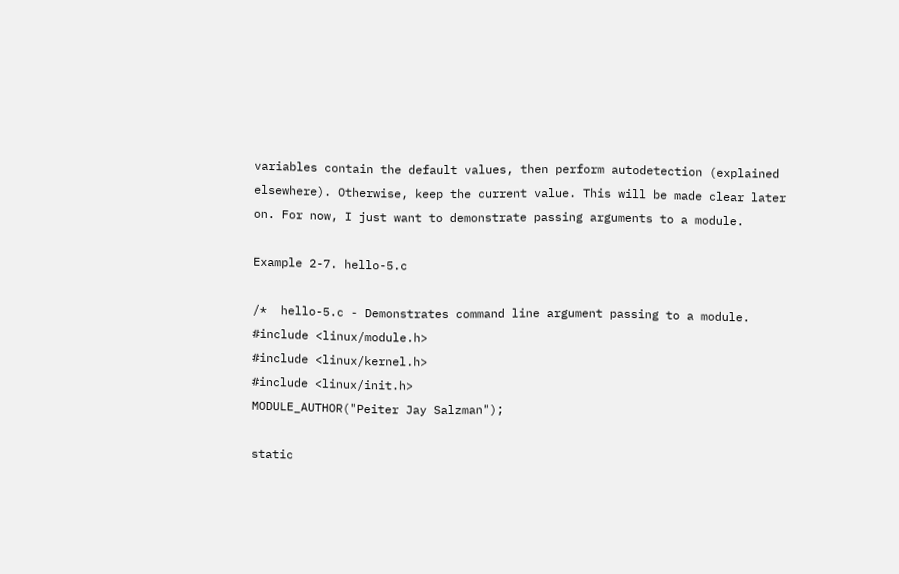variables contain the default values, then perform autodetection (explained elsewhere). Otherwise, keep the current value. This will be made clear later on. For now, I just want to demonstrate passing arguments to a module.

Example 2-7. hello-5.c

/*  hello-5.c - Demonstrates command line argument passing to a module.
#include <linux/module.h>
#include <linux/kernel.h>
#include <linux/init.h>
MODULE_AUTHOR("Peiter Jay Salzman");

static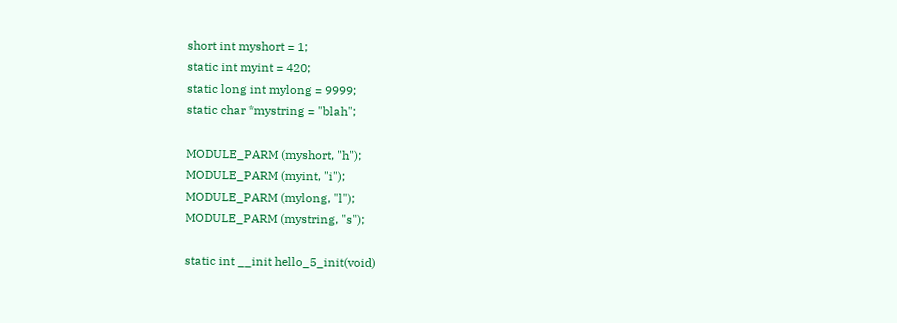short int myshort = 1;
static int myint = 420;
static long int mylong = 9999;
static char *mystring = "blah";

MODULE_PARM (myshort, "h");
MODULE_PARM (myint, "i");
MODULE_PARM (mylong, "l");
MODULE_PARM (mystring, "s");

static int __init hello_5_init(void)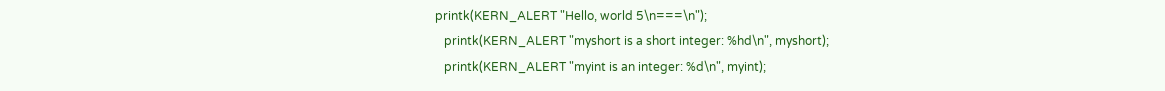printk(KERN_ALERT "Hello, world 5\n===\n");
   printk(KERN_ALERT "myshort is a short integer: %hd\n", myshort);
   printk(KERN_ALERT "myint is an integer: %d\n", myint);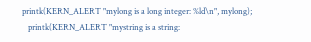printk(KERN_ALERT "mylong is a long integer: %ld\n", mylong);
   printk(KERN_ALERT "mystring is a string: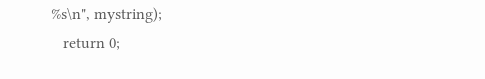%s\n", mystring);
   return 0;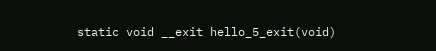static void __exit hello_5_exit(void)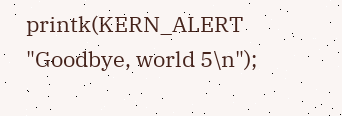printk(KERN_ALERT "Goodbye, world 5\n");